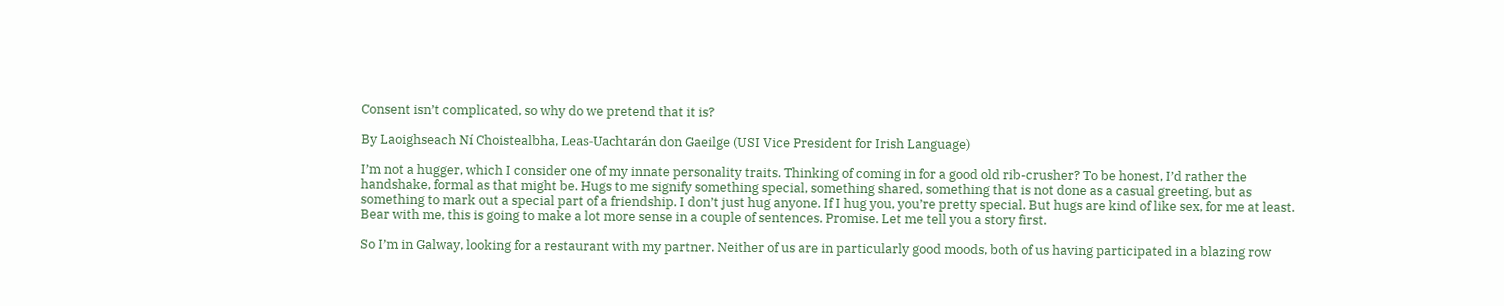Consent isn’t complicated, so why do we pretend that it is?

By Laoighseach Ní Choistealbha, Leas-Uachtarán don Gaeilge (USI Vice President for Irish Language)

I’m not a hugger, which I consider one of my innate personality traits. Thinking of coming in for a good old rib-crusher? To be honest, I’d rather the handshake, formal as that might be. Hugs to me signify something special, something shared, something that is not done as a casual greeting, but as something to mark out a special part of a friendship. I don’t just hug anyone. If I hug you, you’re pretty special. But hugs are kind of like sex, for me at least. Bear with me, this is going to make a lot more sense in a couple of sentences. Promise. Let me tell you a story first.

So I’m in Galway, looking for a restaurant with my partner. Neither of us are in particularly good moods, both of us having participated in a blazing row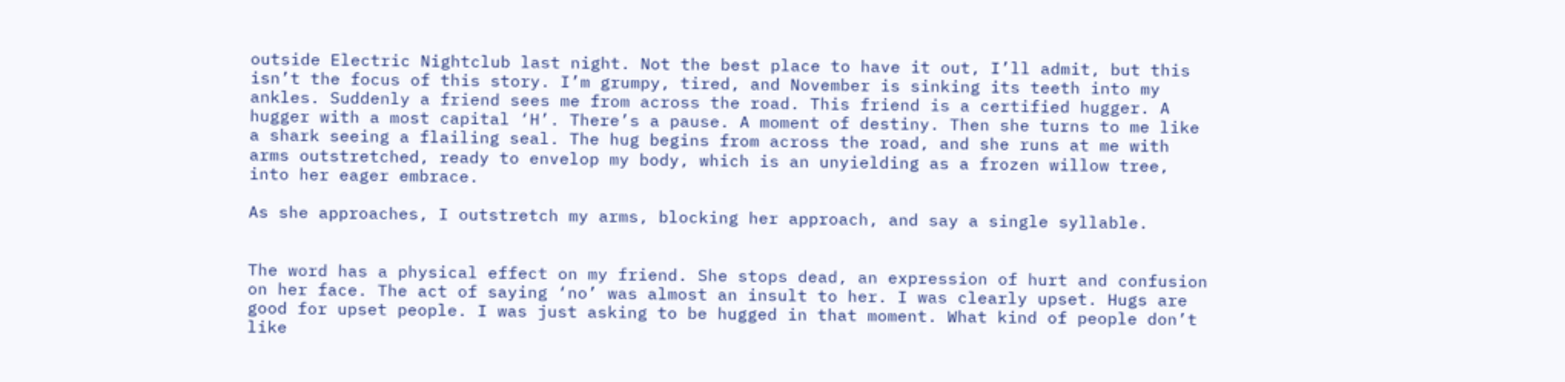outside Electric Nightclub last night. Not the best place to have it out, I’ll admit, but this isn’t the focus of this story. I’m grumpy, tired, and November is sinking its teeth into my ankles. Suddenly a friend sees me from across the road. This friend is a certified hugger. A hugger with a most capital ‘H’. There’s a pause. A moment of destiny. Then she turns to me like a shark seeing a flailing seal. The hug begins from across the road, and she runs at me with arms outstretched, ready to envelop my body, which is an unyielding as a frozen willow tree, into her eager embrace.

As she approaches, I outstretch my arms, blocking her approach, and say a single syllable.


The word has a physical effect on my friend. She stops dead, an expression of hurt and confusion on her face. The act of saying ‘no’ was almost an insult to her. I was clearly upset. Hugs are good for upset people. I was just asking to be hugged in that moment. What kind of people don’t like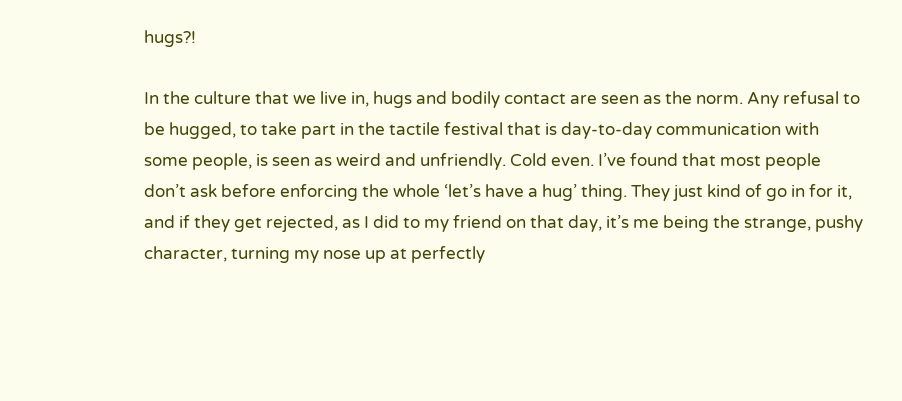hugs?!

In the culture that we live in, hugs and bodily contact are seen as the norm. Any refusal to be hugged, to take part in the tactile festival that is day-to-day communication with some people, is seen as weird and unfriendly. Cold even. I’ve found that most people don’t ask before enforcing the whole ‘let’s have a hug’ thing. They just kind of go in for it, and if they get rejected, as I did to my friend on that day, it’s me being the strange, pushy character, turning my nose up at perfectly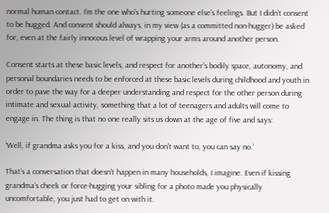normal human contact. I’m the one who’s hurting someone else’s feelings. But I didn’t consent to be hugged. And consent should always, in my view (as a committed non-hugger) be asked for, even at the fairly innocous level of wrapping your arms around another person.

Consent starts at these basic levels, and respect for another’s bodily space, autonomy, and personal boundaries needs to be enforced at these basic levels during childhood and youth in order to pave the way for a deeper understanding and respect for the other person during intimate and sexual activity, something that a lot of teenagers and adults will come to engage in. The thing is that no one really sits us down at the age of five and says:

‘Well, if grandma asks you for a kiss, and you don’t want to, you can say no.’

That’s a conversation that doesn’t happen in many households, I imagine. Even if kissing grandma’s cheek or force-hugging your sibling for a photo made you physically uncomfortable, you just had to get on with it.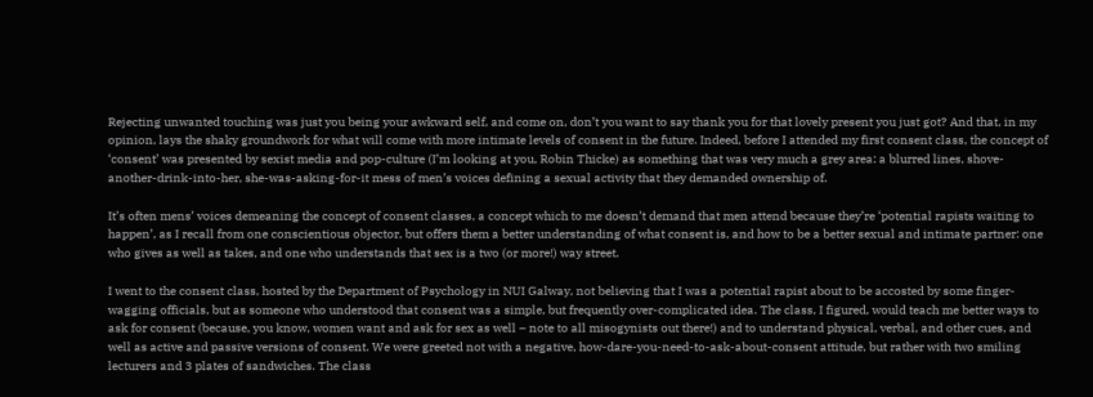Rejecting unwanted touching was just you being your awkward self, and come on, don’t you want to say thank you for that lovely present you just got? And that, in my opinion, lays the shaky groundwork for what will come with more intimate levels of consent in the future. Indeed, before I attended my first consent class, the concept of ‘consent’ was presented by sexist media and pop-culture (I’m looking at you, Robin Thicke) as something that was very much a grey area: a blurred lines, shove-another-drink-into-her, she-was-asking-for-it mess of men’s voices defining a sexual activity that they demanded ownership of.

It’s often mens’ voices demeaning the concept of consent classes, a concept which to me doesn’t demand that men attend because they’re ‘potential rapists waiting to happen’, as I recall from one conscientious objector, but offers them a better understanding of what consent is, and how to be a better sexual and intimate partner: one who gives as well as takes, and one who understands that sex is a two (or more!) way street.

I went to the consent class, hosted by the Department of Psychology in NUI Galway, not believing that I was a potential rapist about to be accosted by some finger-wagging officials, but as someone who understood that consent was a simple, but frequently over-complicated idea. The class, I figured, would teach me better ways to ask for consent (because, you know, women want and ask for sex as well – note to all misogynists out there!) and to understand physical, verbal, and other cues, and well as active and passive versions of consent. We were greeted not with a negative, how-dare-you-need-to-ask-about-consent attitude, but rather with two smiling lecturers and 3 plates of sandwiches. The class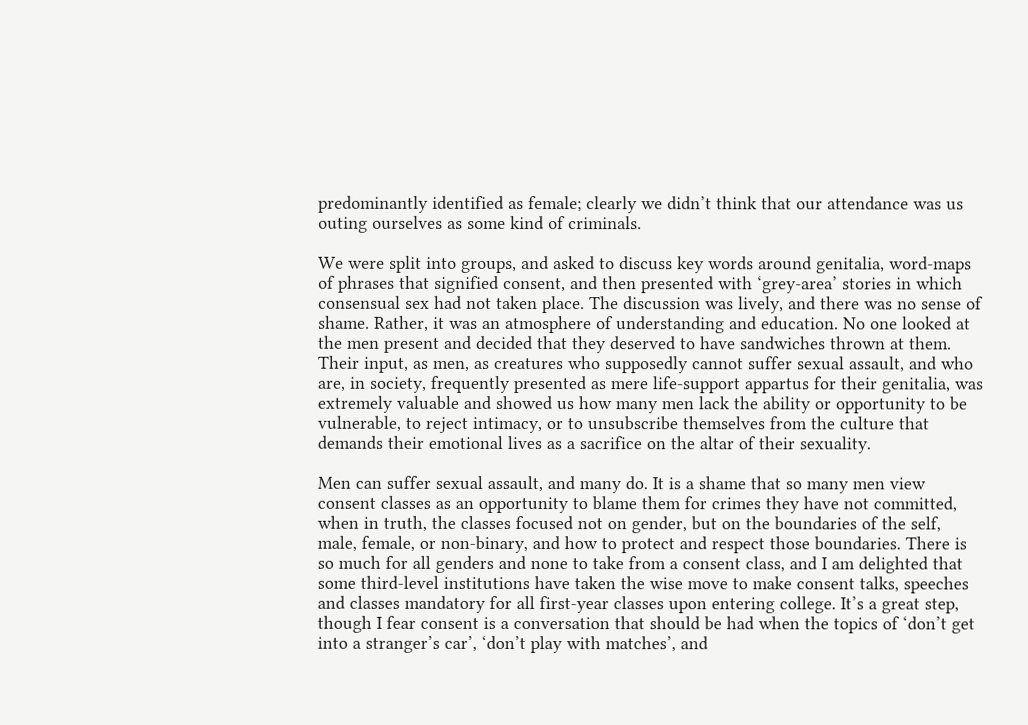predominantly identified as female; clearly we didn’t think that our attendance was us outing ourselves as some kind of criminals.

We were split into groups, and asked to discuss key words around genitalia, word-maps of phrases that signified consent, and then presented with ‘grey-area’ stories in which consensual sex had not taken place. The discussion was lively, and there was no sense of shame. Rather, it was an atmosphere of understanding and education. No one looked at the men present and decided that they deserved to have sandwiches thrown at them. Their input, as men, as creatures who supposedly cannot suffer sexual assault, and who are, in society, frequently presented as mere life-support appartus for their genitalia, was extremely valuable and showed us how many men lack the ability or opportunity to be vulnerable, to reject intimacy, or to unsubscribe themselves from the culture that demands their emotional lives as a sacrifice on the altar of their sexuality.

Men can suffer sexual assault, and many do. It is a shame that so many men view consent classes as an opportunity to blame them for crimes they have not committed, when in truth, the classes focused not on gender, but on the boundaries of the self, male, female, or non-binary, and how to protect and respect those boundaries. There is so much for all genders and none to take from a consent class, and I am delighted that some third-level institutions have taken the wise move to make consent talks, speeches and classes mandatory for all first-year classes upon entering college. It’s a great step, though I fear consent is a conversation that should be had when the topics of ‘don’t get into a stranger’s car’, ‘don’t play with matches’, and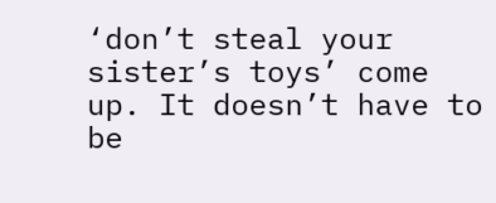‘don’t steal your sister’s toys’ come up. It doesn’t have to be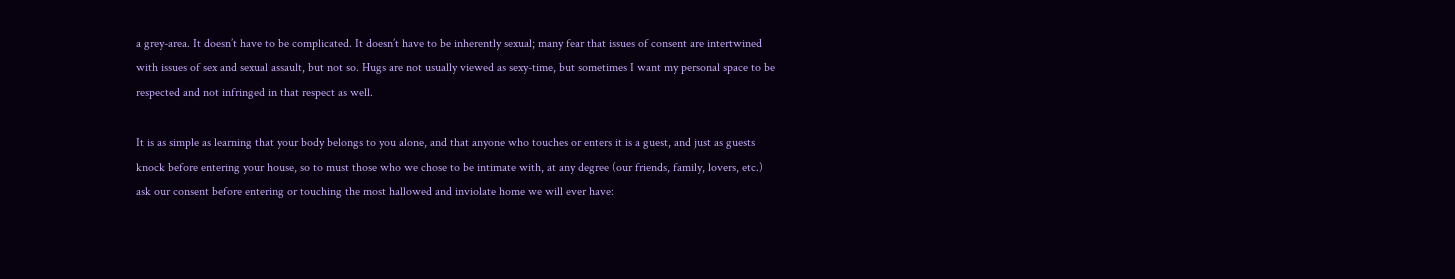a grey-area. It doesn’t have to be complicated. It doesn’t have to be inherently sexual; many fear that issues of consent are intertwined with issues of sex and sexual assault, but not so. Hugs are not usually viewed as sexy-time, but sometimes I want my personal space to be respected and not infringed in that respect as well.

It is as simple as learning that your body belongs to you alone, and that anyone who touches or enters it is a guest, and just as guests knock before entering your house, so to must those who we chose to be intimate with, at any degree (our friends, family, lovers, etc.) ask our consent before entering or touching the most hallowed and inviolate home we will ever have: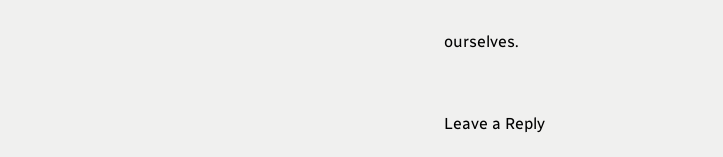ourselves.


Leave a Reply